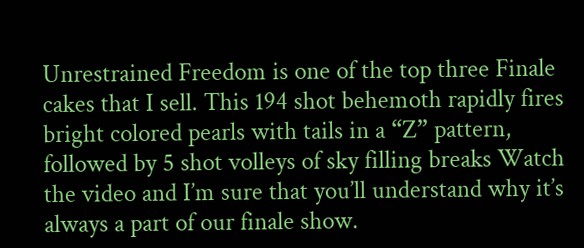Unrestrained Freedom is one of the top three Finale cakes that I sell. This 194 shot behemoth rapidly fires bright colored pearls with tails in a “Z” pattern, followed by 5 shot volleys of sky filling breaks Watch the video and I’m sure that you’ll understand why it’s always a part of our finale show.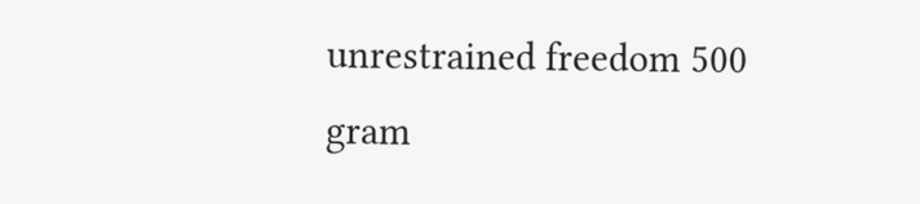unrestrained freedom 500 gram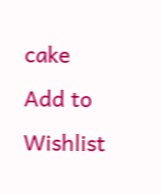cake
Add to Wishlist